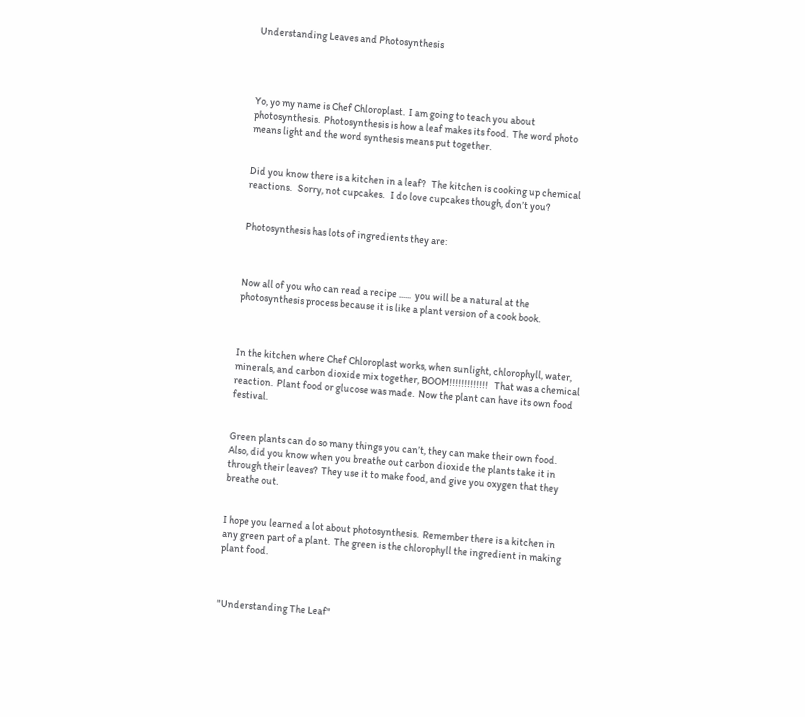Understanding Leaves and Photosynthesis




Yo, yo my name is Chef Chloroplast.  I am going to teach you about photosynthesis.  Photosynthesis is how a leaf makes its food.  The word photo means light and the word synthesis means put together.


Did you know there is a kitchen in a leaf?   The kitchen is cooking up chemical reactions.   Sorry, not cupcakes.   I do love cupcakes though, don’t you?


Photosynthesis has lots of ingredients they are:



Now all of you who can read a recipe ......  you will be a natural at the photosynthesis process because it is like a plant version of a cook book.



In the kitchen where Chef Chloroplast works, when sunlight, chlorophyll, water, minerals, and carbon dioxide mix together, BOOM!!!!!!!!!!!!!   That was a chemical reaction.  Plant food or glucose was made.  Now the plant can have its own food festival.


Green plants can do so many things you can’t, they can make their own food.  Also, did you know when you breathe out carbon dioxide the plants take it in through their leaves?  They use it to make food, and give you oxygen that they breathe out.


I hope you learned a lot about photosynthesis.  Remember there is a kitchen in any green part of a plant.  The green is the chlorophyll the ingredient in making plant food.



"Understanding The Leaf"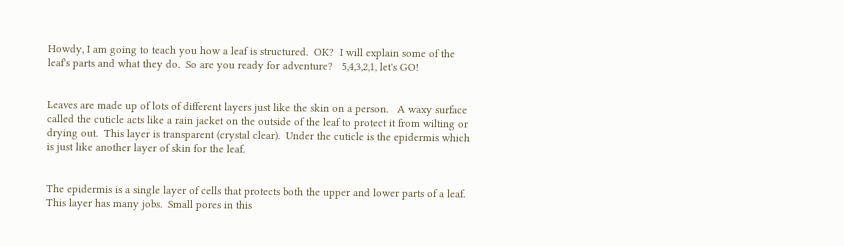Howdy, I am going to teach you how a leaf is structured.  OK?  I will explain some of the leaf's parts and what they do.  So are you ready for adventure?   5,4,3,2,1, let's GO!


Leaves are made up of lots of different layers just like the skin on a person.   A waxy surface called the cuticle acts like a rain jacket on the outside of the leaf to protect it from wilting or drying out.  This layer is transparent (crystal clear).  Under the cuticle is the epidermis which is just like another layer of skin for the leaf.


The epidermis is a single layer of cells that protects both the upper and lower parts of a leaf.  This layer has many jobs.  Small pores in this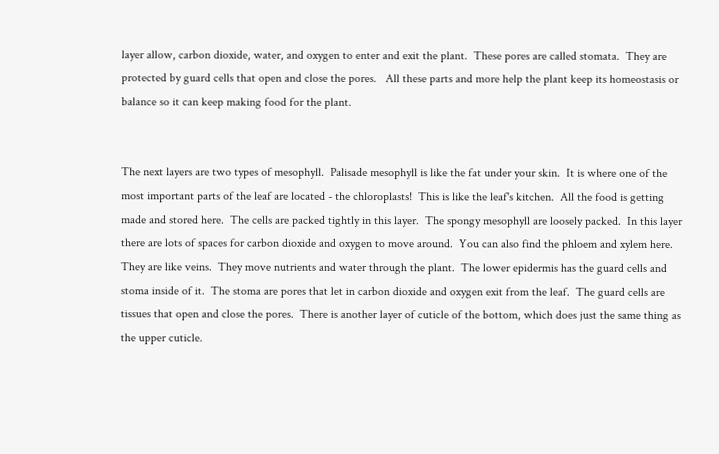layer allow, carbon dioxide, water, and oxygen to enter and exit the plant.  These pores are called stomata.  They are protected by guard cells that open and close the pores.   All these parts and more help the plant keep its homeostasis or balance so it can keep making food for the plant.


The next layers are two types of mesophyll.  Palisade mesophyll is like the fat under your skin.  It is where one of the most important parts of the leaf are located - the chloroplasts!  This is like the leaf's kitchen.  All the food is getting made and stored here.  The cells are packed tightly in this layer.  The spongy mesophyll are loosely packed.  In this layer there are lots of spaces for carbon dioxide and oxygen to move around.  You can also find the phloem and xylem here.  They are like veins.  They move nutrients and water through the plant.  The lower epidermis has the guard cells and stoma inside of it.  The stoma are pores that let in carbon dioxide and oxygen exit from the leaf.  The guard cells are tissues that open and close the pores.  There is another layer of cuticle of the bottom, which does just the same thing as the upper cuticle.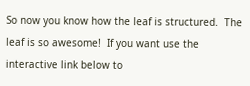So now you know how the leaf is structured.  The leaf is so awesome!  If you want use the interactive link below to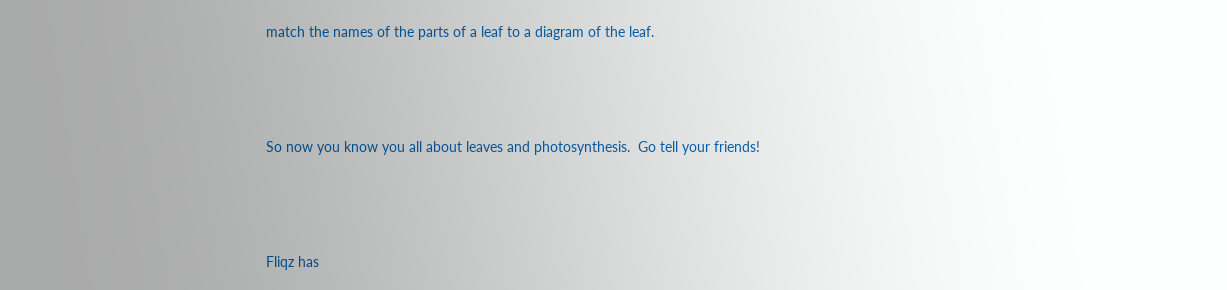match the names of the parts of a leaf to a diagram of the leaf.




So now you know you all about leaves and photosynthesis.  Go tell your friends!




Fliqz has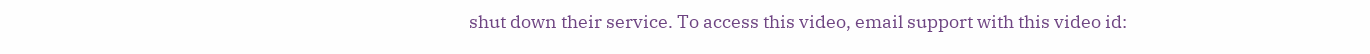shut down their service. To access this video, email support with this video id: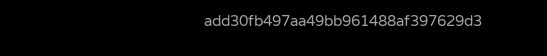add30fb497aa49bb961488af397629d3